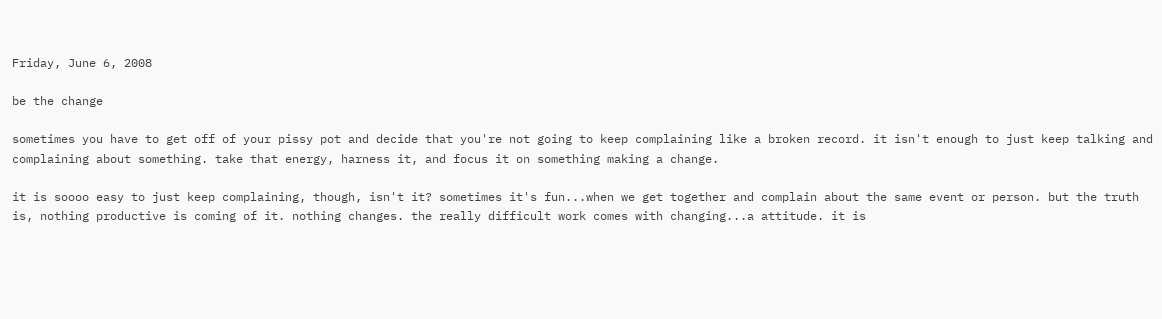Friday, June 6, 2008

be the change

sometimes you have to get off of your pissy pot and decide that you're not going to keep complaining like a broken record. it isn't enough to just keep talking and complaining about something. take that energy, harness it, and focus it on something making a change.

it is soooo easy to just keep complaining, though, isn't it? sometimes it's fun...when we get together and complain about the same event or person. but the truth is, nothing productive is coming of it. nothing changes. the really difficult work comes with changing...a attitude. it is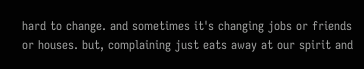hard to change. and sometimes it's changing jobs or friends or houses. but, complaining just eats away at our spirit and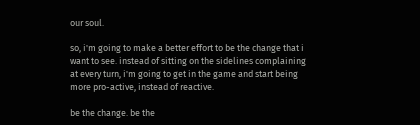our soul.

so, i'm going to make a better effort to be the change that i want to see. instead of sitting on the sidelines complaining at every turn, i'm going to get in the game and start being more pro-active, instead of reactive.

be the change. be the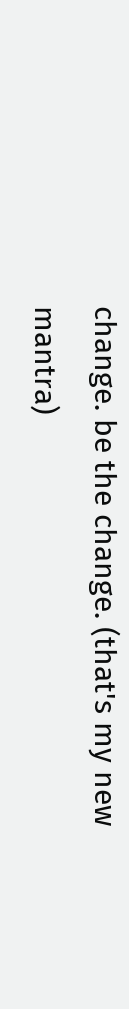change. be the change. (that's my new mantra)